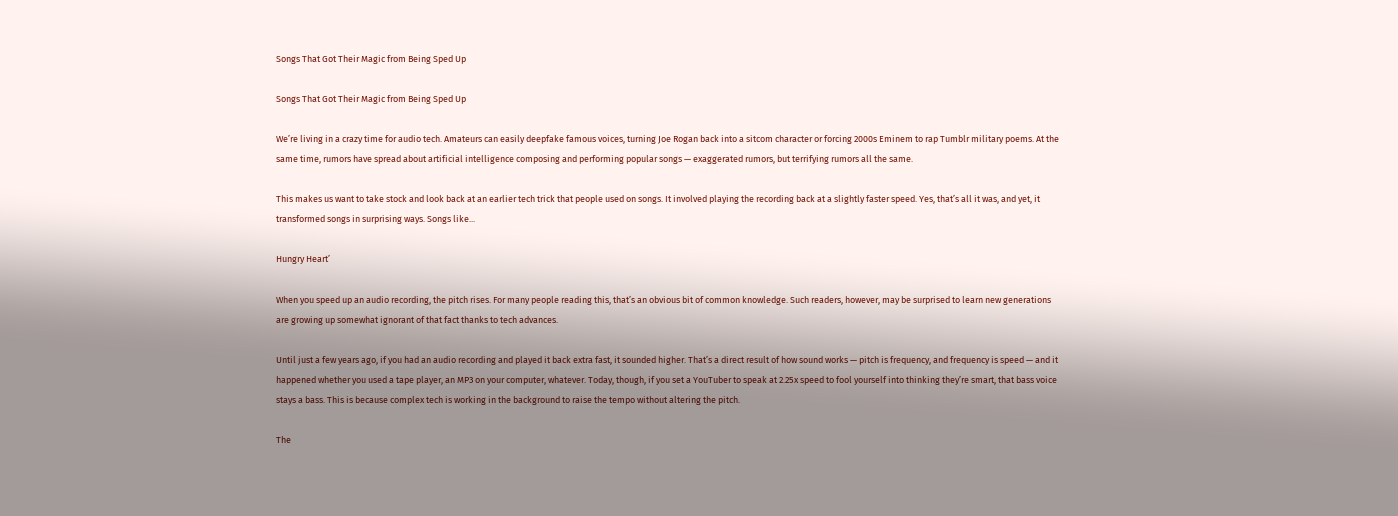Songs That Got Their Magic from Being Sped Up

Songs That Got Their Magic from Being Sped Up

We’re living in a crazy time for audio tech. Amateurs can easily deepfake famous voices, turning Joe Rogan back into a sitcom character or forcing 2000s Eminem to rap Tumblr military poems. At the same time, rumors have spread about artificial intelligence composing and performing popular songs — exaggerated rumors, but terrifying rumors all the same.

This makes us want to take stock and look back at an earlier tech trick that people used on songs. It involved playing the recording back at a slightly faster speed. Yes, that’s all it was, and yet, it transformed songs in surprising ways. Songs like...

Hungry Heart’

When you speed up an audio recording, the pitch rises. For many people reading this, that’s an obvious bit of common knowledge. Such readers, however, may be surprised to learn new generations are growing up somewhat ignorant of that fact thanks to tech advances.

Until just a few years ago, if you had an audio recording and played it back extra fast, it sounded higher. That’s a direct result of how sound works — pitch is frequency, and frequency is speed — and it happened whether you used a tape player, an MP3 on your computer, whatever. Today, though, if you set a YouTuber to speak at 2.25x speed to fool yourself into thinking they’re smart, that bass voice stays a bass. This is because complex tech is working in the background to raise the tempo without altering the pitch.

The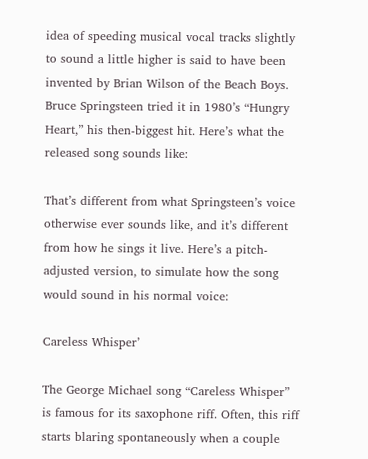idea of speeding musical vocal tracks slightly to sound a little higher is said to have been invented by Brian Wilson of the Beach Boys. Bruce Springsteen tried it in 1980’s “Hungry Heart,” his then-biggest hit. Here’s what the released song sounds like:

That’s different from what Springsteen’s voice otherwise ever sounds like, and it’s different from how he sings it live. Here’s a pitch-adjusted version, to simulate how the song would sound in his normal voice:

Careless Whisper’

The George Michael song “Careless Whisper” is famous for its saxophone riff. Often, this riff starts blaring spontaneously when a couple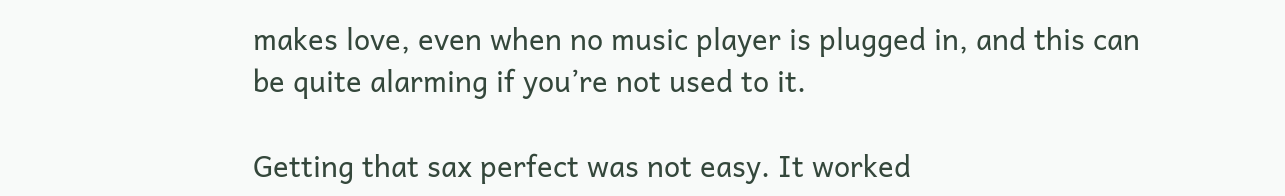makes love, even when no music player is plugged in, and this can be quite alarming if you’re not used to it.

Getting that sax perfect was not easy. It worked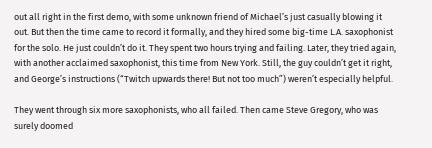out all right in the first demo, with some unknown friend of Michael’s just casually blowing it out. But then the time came to record it formally, and they hired some big-time L.A. saxophonist for the solo. He just couldn’t do it. They spent two hours trying and failing. Later, they tried again, with another acclaimed saxophonist, this time from New York. Still, the guy couldn’t get it right, and George’s instructions (“Twitch upwards there! But not too much”) weren’t especially helpful.

They went through six more saxophonists, who all failed. Then came Steve Gregory, who was surely doomed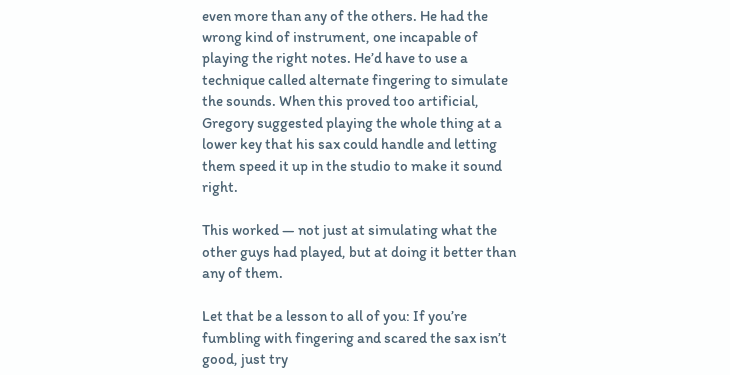even more than any of the others. He had the wrong kind of instrument, one incapable of playing the right notes. He’d have to use a technique called alternate fingering to simulate the sounds. When this proved too artificial, Gregory suggested playing the whole thing at a lower key that his sax could handle and letting them speed it up in the studio to make it sound right.

This worked — not just at simulating what the other guys had played, but at doing it better than any of them.

Let that be a lesson to all of you: If you’re fumbling with fingering and scared the sax isn’t good, just try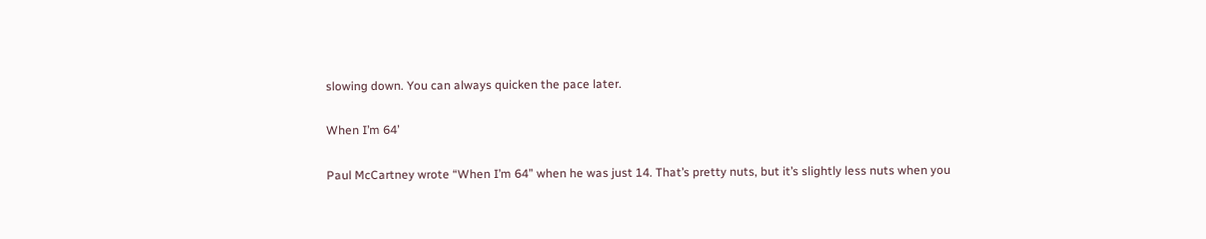slowing down. You can always quicken the pace later.

When I’m 64’

Paul McCartney wrote “When I’m 64” when he was just 14. That’s pretty nuts, but it’s slightly less nuts when you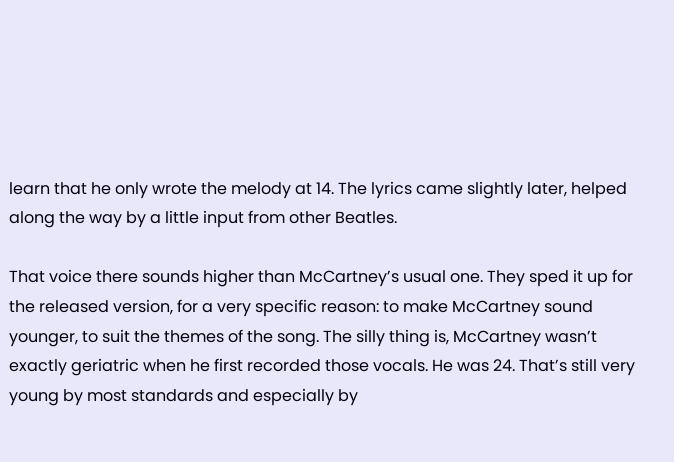learn that he only wrote the melody at 14. The lyrics came slightly later, helped along the way by a little input from other Beatles.

That voice there sounds higher than McCartney’s usual one. They sped it up for the released version, for a very specific reason: to make McCartney sound younger, to suit the themes of the song. The silly thing is, McCartney wasn’t exactly geriatric when he first recorded those vocals. He was 24. That’s still very young by most standards and especially by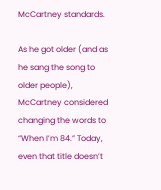McCartney standards.

As he got older (and as he sang the song to older people), McCartney considered changing the words to “When I’m 84.” Today, even that title doesn’t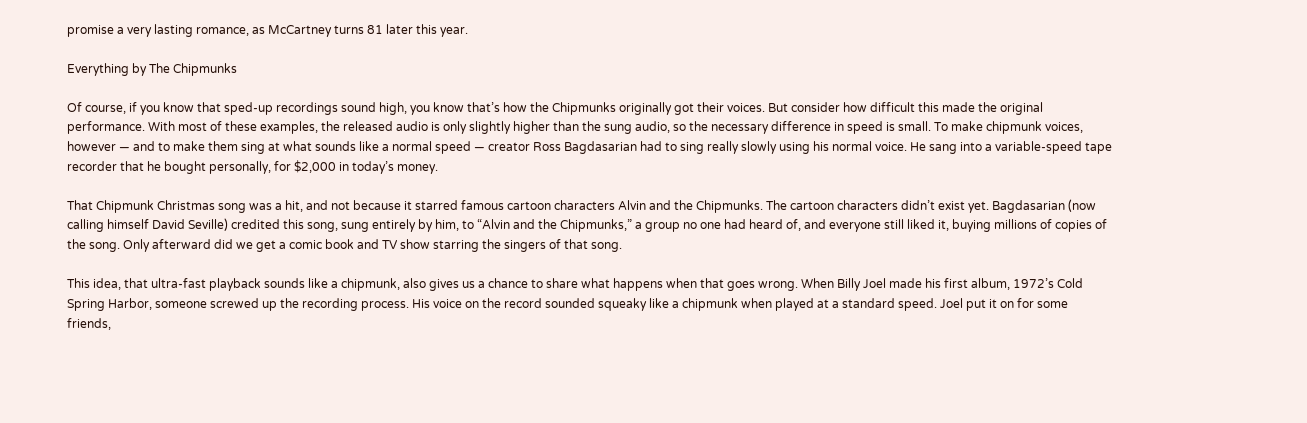promise a very lasting romance, as McCartney turns 81 later this year.

Everything by The Chipmunks

Of course, if you know that sped-up recordings sound high, you know that’s how the Chipmunks originally got their voices. But consider how difficult this made the original performance. With most of these examples, the released audio is only slightly higher than the sung audio, so the necessary difference in speed is small. To make chipmunk voices, however — and to make them sing at what sounds like a normal speed — creator Ross Bagdasarian had to sing really slowly using his normal voice. He sang into a variable-speed tape recorder that he bought personally, for $2,000 in today’s money.

That Chipmunk Christmas song was a hit, and not because it starred famous cartoon characters Alvin and the Chipmunks. The cartoon characters didn’t exist yet. Bagdasarian (now calling himself David Seville) credited this song, sung entirely by him, to “Alvin and the Chipmunks,” a group no one had heard of, and everyone still liked it, buying millions of copies of the song. Only afterward did we get a comic book and TV show starring the singers of that song.

This idea, that ultra-fast playback sounds like a chipmunk, also gives us a chance to share what happens when that goes wrong. When Billy Joel made his first album, 1972’s Cold Spring Harbor, someone screwed up the recording process. His voice on the record sounded squeaky like a chipmunk when played at a standard speed. Joel put it on for some friends,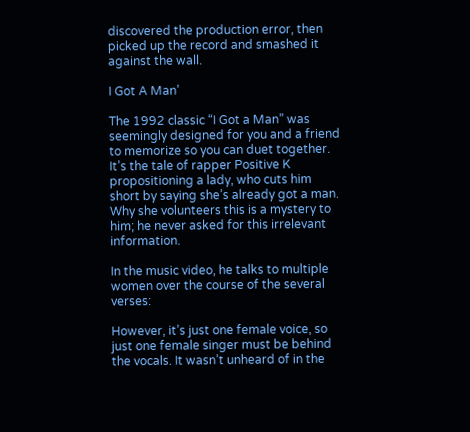discovered the production error, then picked up the record and smashed it against the wall.

I Got A Man’

The 1992 classic “I Got a Man” was seemingly designed for you and a friend to memorize so you can duet together. It’s the tale of rapper Positive K propositioning a lady, who cuts him short by saying she’s already got a man. Why she volunteers this is a mystery to him; he never asked for this irrelevant information.

In the music video, he talks to multiple women over the course of the several verses:

However, it’s just one female voice, so just one female singer must be behind the vocals. It wasn’t unheard of in the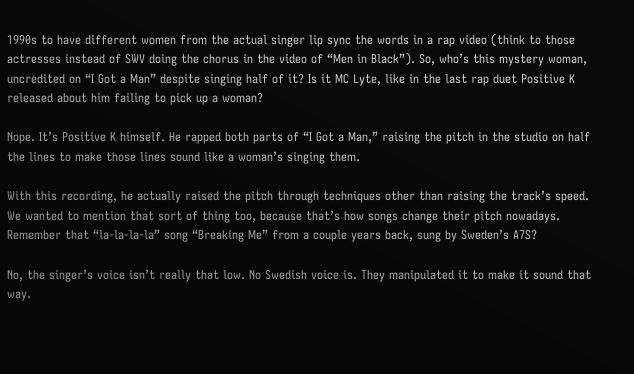1990s to have different women from the actual singer lip sync the words in a rap video (think to those actresses instead of SWV doing the chorus in the video of “Men in Black”). So, who’s this mystery woman, uncredited on “I Got a Man” despite singing half of it? Is it MC Lyte, like in the last rap duet Positive K released about him failing to pick up a woman?

Nope. It’s Positive K himself. He rapped both parts of “I Got a Man,” raising the pitch in the studio on half the lines to make those lines sound like a woman’s singing them.

With this recording, he actually raised the pitch through techniques other than raising the track’s speed. We wanted to mention that sort of thing too, because that’s how songs change their pitch nowadays. Remember that “la-la-la-la” song “Breaking Me” from a couple years back, sung by Sweden’s A7S?

No, the singer’s voice isn’t really that low. No Swedish voice is. They manipulated it to make it sound that way.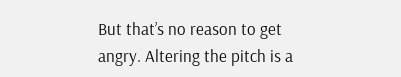But that’s no reason to get angry. Altering the pitch is a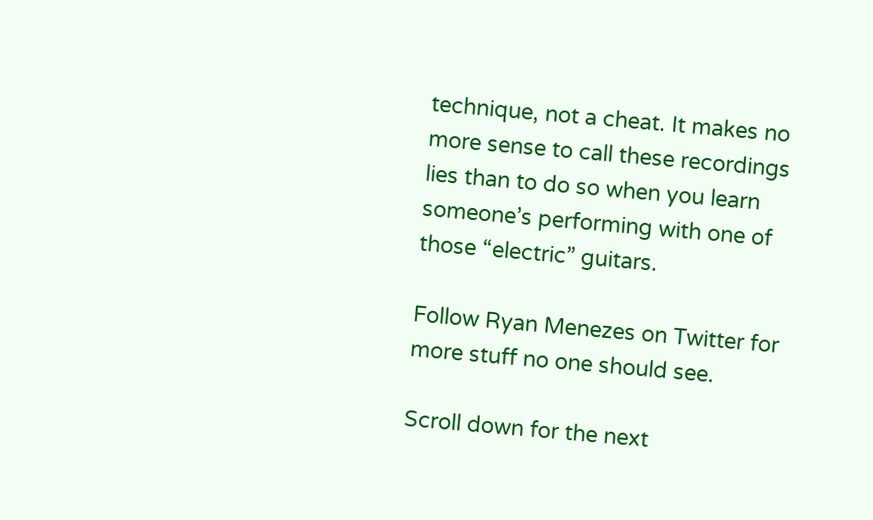technique, not a cheat. It makes no more sense to call these recordings lies than to do so when you learn someone’s performing with one of those “electric” guitars.

Follow Ryan Menezes on Twitter for more stuff no one should see.

Scroll down for the next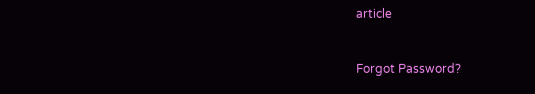article


Forgot Password?